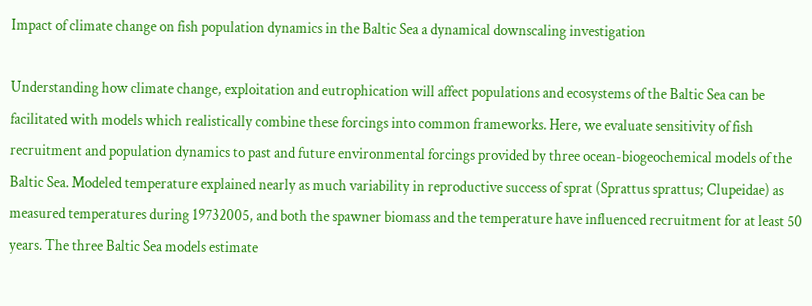Impact of climate change on fish population dynamics in the Baltic Sea a dynamical downscaling investigation

Understanding how climate change, exploitation and eutrophication will affect populations and ecosystems of the Baltic Sea can be facilitated with models which realistically combine these forcings into common frameworks. Here, we evaluate sensitivity of fish recruitment and population dynamics to past and future environmental forcings provided by three ocean-biogeochemical models of the Baltic Sea. Modeled temperature explained nearly as much variability in reproductive success of sprat (Sprattus sprattus; Clupeidae) as measured temperatures during 19732005, and both the spawner biomass and the temperature have influenced recruitment for at least 50 years. The three Baltic Sea models estimate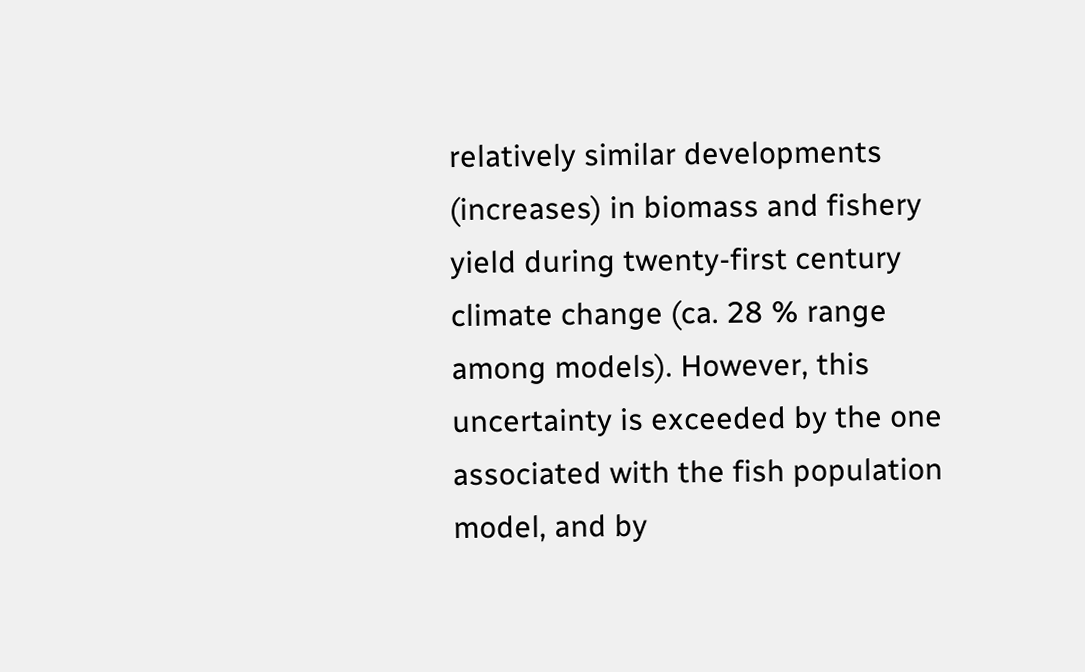relatively similar developments (increases) in biomass and fishery yield during twenty-first century climate change (ca. 28 % range among models). However, this uncertainty is exceeded by the one associated with the fish population model, and by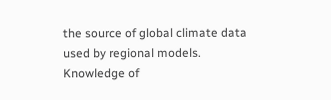the source of global climate data used by regional models. Knowledge of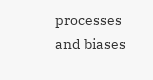processes and biases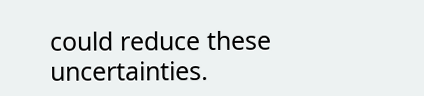could reduce these uncertainties.